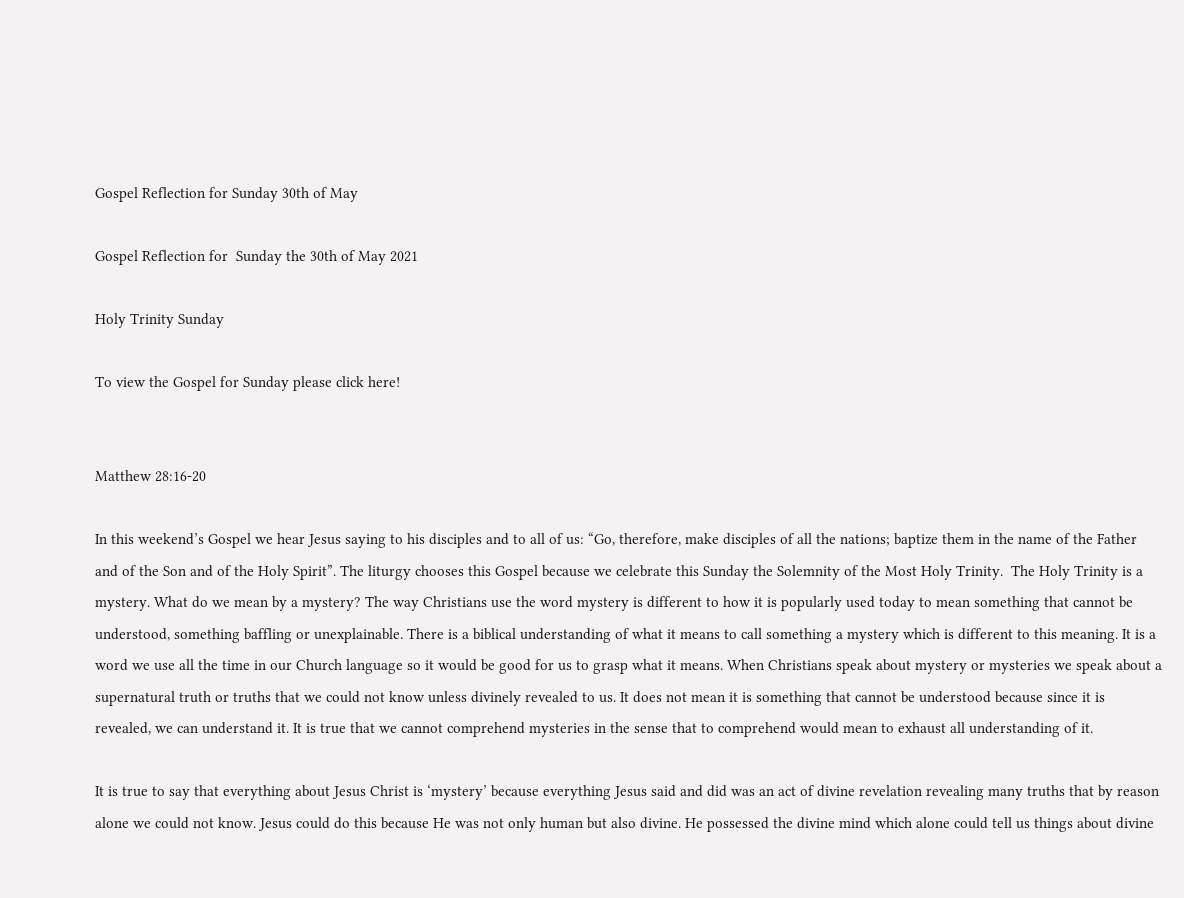Gospel Reflection for Sunday 30th of May

Gospel Reflection for  Sunday the 30th of May 2021

Holy Trinity Sunday

To view the Gospel for Sunday please click here!


Matthew 28:16-20

In this weekend’s Gospel we hear Jesus saying to his disciples and to all of us: “Go, therefore, make disciples of all the nations; baptize them in the name of the Father and of the Son and of the Holy Spirit”. The liturgy chooses this Gospel because we celebrate this Sunday the Solemnity of the Most Holy Trinity.  The Holy Trinity is a mystery. What do we mean by a mystery? The way Christians use the word mystery is different to how it is popularly used today to mean something that cannot be understood, something baffling or unexplainable. There is a biblical understanding of what it means to call something a mystery which is different to this meaning. It is a word we use all the time in our Church language so it would be good for us to grasp what it means. When Christians speak about mystery or mysteries we speak about a supernatural truth or truths that we could not know unless divinely revealed to us. It does not mean it is something that cannot be understood because since it is revealed, we can understand it. It is true that we cannot comprehend mysteries in the sense that to comprehend would mean to exhaust all understanding of it.

It is true to say that everything about Jesus Christ is ‘mystery’ because everything Jesus said and did was an act of divine revelation revealing many truths that by reason alone we could not know. Jesus could do this because He was not only human but also divine. He possessed the divine mind which alone could tell us things about divine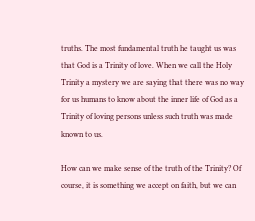truths. The most fundamental truth he taught us was that God is a Trinity of love. When we call the Holy Trinity a mystery we are saying that there was no way for us humans to know about the inner life of God as a Trinity of loving persons unless such truth was made known to us.

How can we make sense of the truth of the Trinity? Of course, it is something we accept on faith, but we can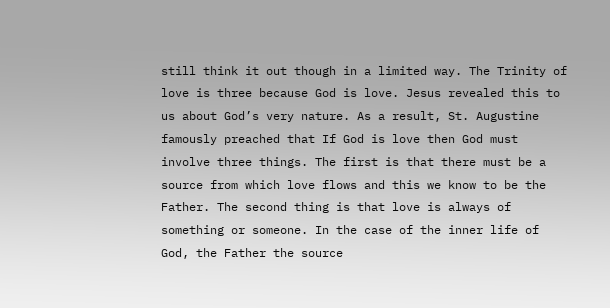still think it out though in a limited way. The Trinity of love is three because God is love. Jesus revealed this to us about God’s very nature. As a result, St. Augustine famously preached that If God is love then God must involve three things. The first is that there must be a source from which love flows and this we know to be the Father. The second thing is that love is always of something or someone. In the case of the inner life of God, the Father the source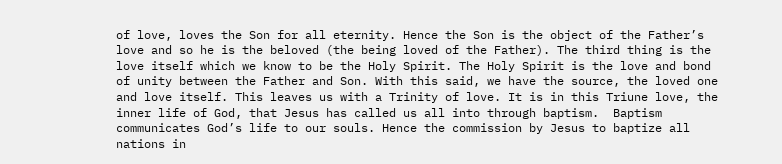of love, loves the Son for all eternity. Hence the Son is the object of the Father’s love and so he is the beloved (the being loved of the Father). The third thing is the love itself which we know to be the Holy Spirit. The Holy Spirit is the love and bond of unity between the Father and Son. With this said, we have the source, the loved one and love itself. This leaves us with a Trinity of love. It is in this Triune love, the inner life of God, that Jesus has called us all into through baptism.  Baptism communicates God’s life to our souls. Hence the commission by Jesus to baptize all nations in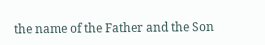the name of the Father and the Son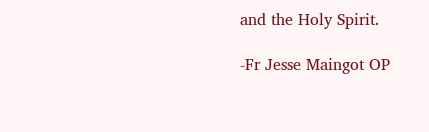and the Holy Spirit.

-Fr Jesse Maingot OP